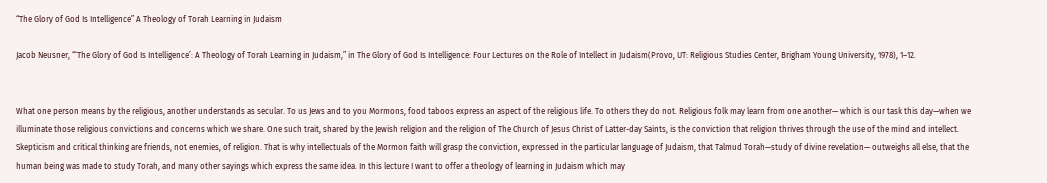“The Glory of God Is Intelligence” A Theology of Torah Learning in Judaism

Jacob Neusner, “‘The Glory of God Is Intelligence’: A Theology of Torah Learning in Judaism,” in The Glory of God Is Intelligence: Four Lectures on the Role of Intellect in Judaism(Provo, UT: Religious Studies Center, Brigham Young University, 1978), 1–12.


What one person means by the religious, another understands as secular. To us Jews and to you Mormons, food taboos express an aspect of the religious life. To others they do not. Religious folk may learn from one another— which is our task this day—when we illuminate those religious convictions and concerns which we share. One such trait, shared by the Jewish religion and the religion of The Church of Jesus Christ of Latter-day Saints, is the conviction that religion thrives through the use of the mind and intellect. Skepticism and critical thinking are friends, not enemies, of religion. That is why intellectuals of the Mormon faith will grasp the conviction, expressed in the particular language of Judaism, that Talmud Torah—study of divine revelation— outweighs all else, that the human being was made to study Torah, and many other sayings which express the same idea. In this lecture I want to offer a theology of learning in Judaism which may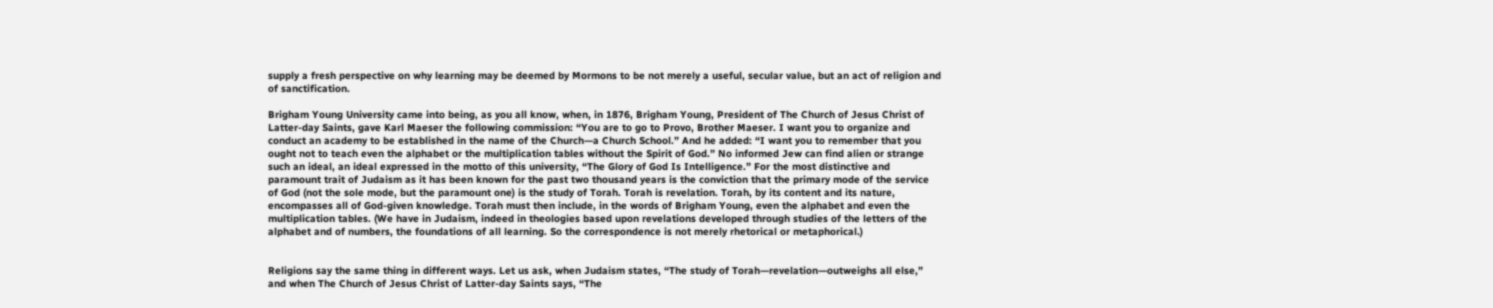supply a fresh perspective on why learning may be deemed by Mormons to be not merely a useful, secular value, but an act of religion and of sanctification.

Brigham Young University came into being, as you all know, when, in 1876, Brigham Young, President of The Church of Jesus Christ of Latter-day Saints, gave Karl Maeser the following commission: “You are to go to Provo, Brother Maeser. I want you to organize and conduct an academy to be established in the name of the Church—a Church School.” And he added: “I want you to remember that you ought not to teach even the alphabet or the multiplication tables without the Spirit of God.” No informed Jew can find alien or strange such an ideal, an ideal expressed in the motto of this university, “The Glory of God Is Intelligence.” For the most distinctive and paramount trait of Judaism as it has been known for the past two thousand years is the conviction that the primary mode of the service of God (not the sole mode, but the paramount one) is the study of Torah. Torah is revelation. Torah, by its content and its nature, encompasses all of God-given knowledge. Torah must then include, in the words of Brigham Young, even the alphabet and even the multiplication tables. (We have in Judaism, indeed in theologies based upon revelations developed through studies of the letters of the alphabet and of numbers, the foundations of all learning. So the correspondence is not merely rhetorical or metaphorical.)


Religions say the same thing in different ways. Let us ask, when Judaism states, “The study of Torah—revelation—outweighs all else,” and when The Church of Jesus Christ of Latter-day Saints says, “The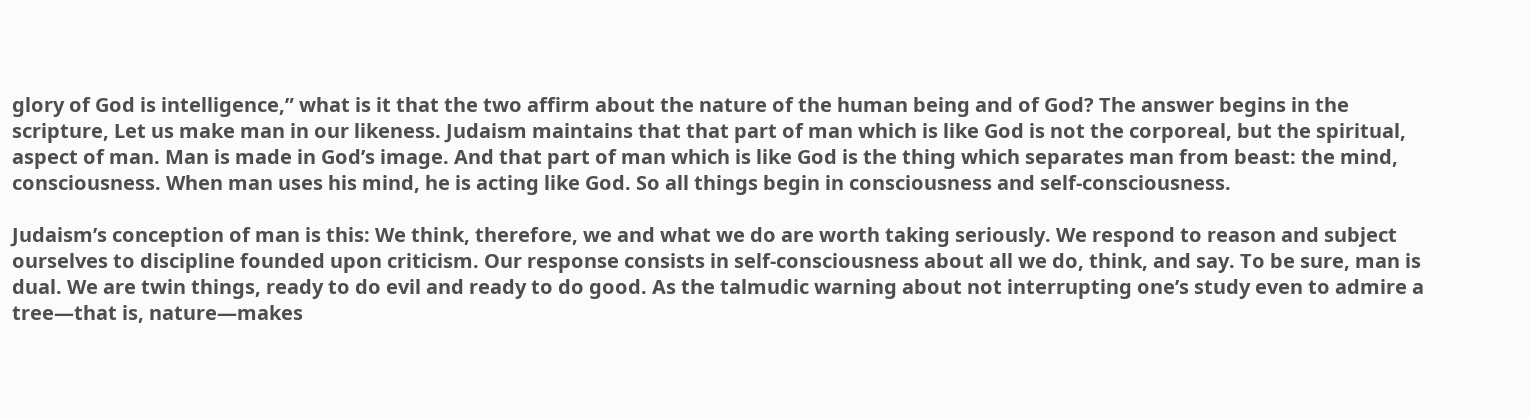glory of God is intelligence,” what is it that the two affirm about the nature of the human being and of God? The answer begins in the scripture, Let us make man in our likeness. Judaism maintains that that part of man which is like God is not the corporeal, but the spiritual, aspect of man. Man is made in God’s image. And that part of man which is like God is the thing which separates man from beast: the mind, consciousness. When man uses his mind, he is acting like God. So all things begin in consciousness and self-consciousness.

Judaism’s conception of man is this: We think, therefore, we and what we do are worth taking seriously. We respond to reason and subject ourselves to discipline founded upon criticism. Our response consists in self-consciousness about all we do, think, and say. To be sure, man is dual. We are twin things, ready to do evil and ready to do good. As the talmudic warning about not interrupting one’s study even to admire a tree—that is, nature—makes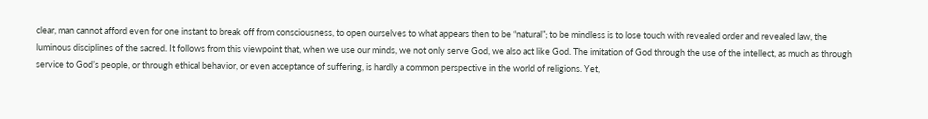clear, man cannot afford even for one instant to break off from consciousness, to open ourselves to what appears then to be “natural”; to be mindless is to lose touch with revealed order and revealed law, the luminous disciplines of the sacred. It follows from this viewpoint that, when we use our minds, we not only serve God, we also act like God. The imitation of God through the use of the intellect, as much as through service to God’s people, or through ethical behavior, or even acceptance of suffering, is hardly a common perspective in the world of religions. Yet,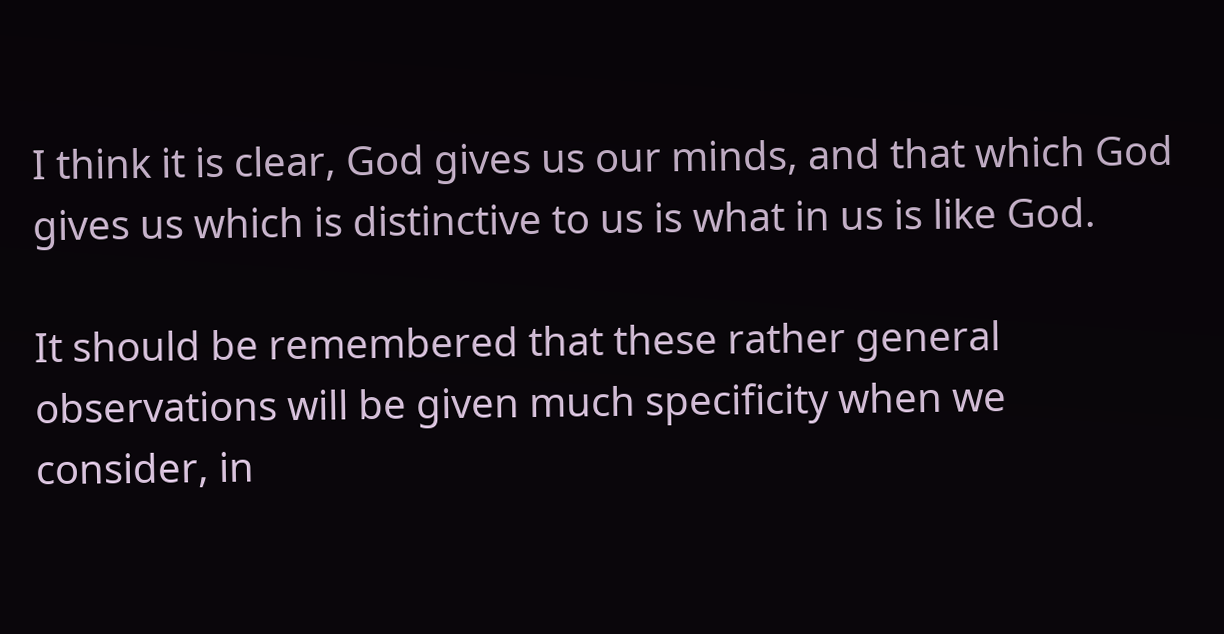I think it is clear, God gives us our minds, and that which God gives us which is distinctive to us is what in us is like God.

It should be remembered that these rather general observations will be given much specificity when we consider, in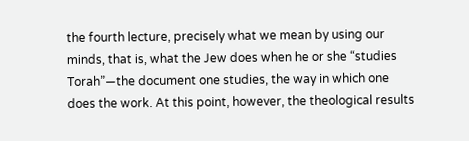the fourth lecture, precisely what we mean by using our minds, that is, what the Jew does when he or she “studies Torah”—the document one studies, the way in which one does the work. At this point, however, the theological results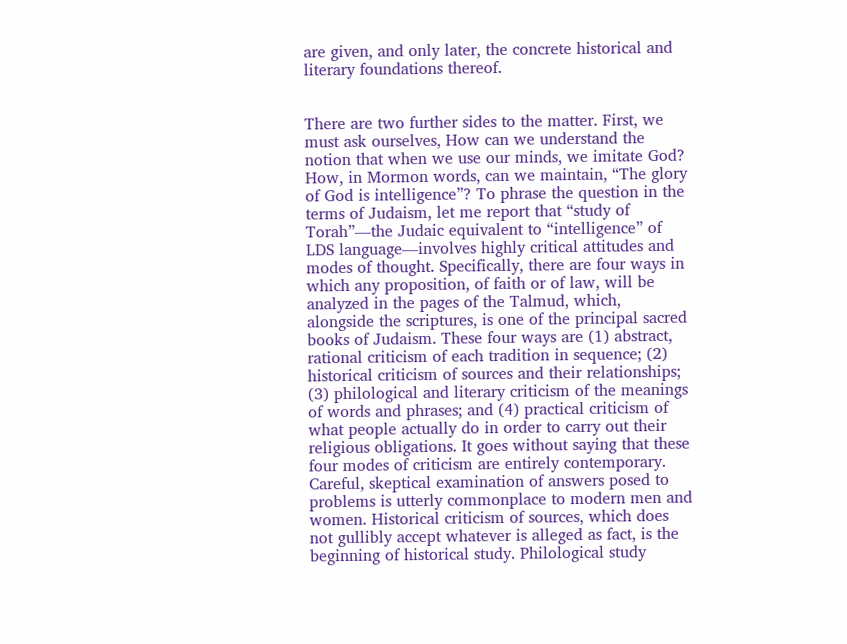are given, and only later, the concrete historical and literary foundations thereof.


There are two further sides to the matter. First, we must ask ourselves, How can we understand the notion that when we use our minds, we imitate God? How, in Mormon words, can we maintain, “The glory of God is intelligence”? To phrase the question in the terms of Judaism, let me report that “study of Torah”—the Judaic equivalent to “intelligence” of LDS language—involves highly critical attitudes and modes of thought. Specifically, there are four ways in which any proposition, of faith or of law, will be analyzed in the pages of the Talmud, which, alongside the scriptures, is one of the principal sacred books of Judaism. These four ways are (1) abstract, rational criticism of each tradition in sequence; (2) historical criticism of sources and their relationships; (3) philological and literary criticism of the meanings of words and phrases; and (4) practical criticism of what people actually do in order to carry out their religious obligations. It goes without saying that these four modes of criticism are entirely contemporary. Careful, skeptical examination of answers posed to problems is utterly commonplace to modern men and women. Historical criticism of sources, which does not gullibly accept whatever is alleged as fact, is the beginning of historical study. Philological study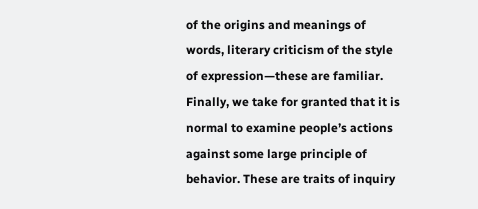of the origins and meanings of words, literary criticism of the style of expression—these are familiar. Finally, we take for granted that it is normal to examine people’s actions against some large principle of behavior. These are traits of inquiry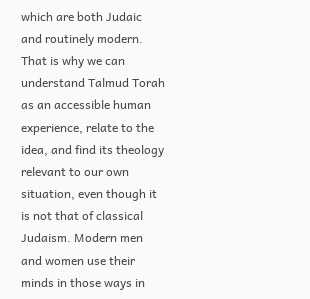which are both Judaic and routinely modern. That is why we can understand Talmud Torah as an accessible human experience, relate to the idea, and find its theology relevant to our own situation, even though it is not that of classical Judaism. Modern men and women use their minds in those ways in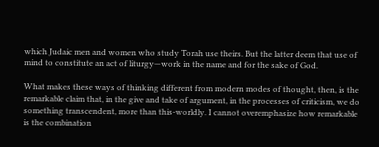which Judaic men and women who study Torah use theirs. But the latter deem that use of mind to constitute an act of liturgy—work in the name and for the sake of God.

What makes these ways of thinking different from modern modes of thought, then, is the remarkable claim that, in the give and take of argument, in the processes of criticism, we do something transcendent, more than this-worldly. I cannot overemphasize how remarkable is the combination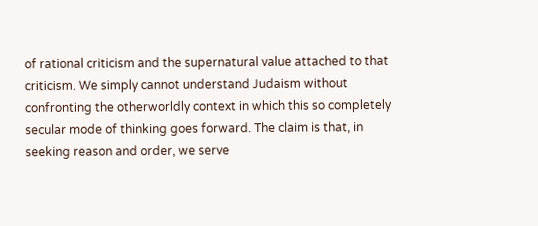of rational criticism and the supernatural value attached to that criticism. We simply cannot understand Judaism without confronting the otherworldly context in which this so completely secular mode of thinking goes forward. The claim is that, in seeking reason and order, we serve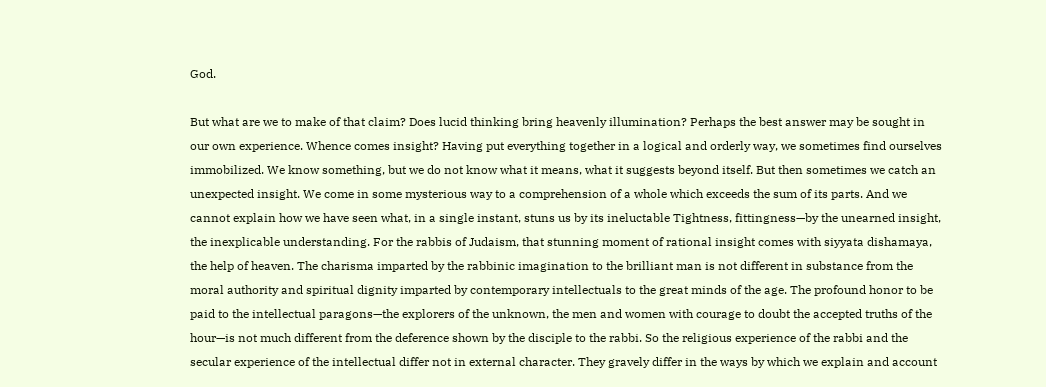God.

But what are we to make of that claim? Does lucid thinking bring heavenly illumination? Perhaps the best answer may be sought in our own experience. Whence comes insight? Having put everything together in a logical and orderly way, we sometimes find ourselves immobilized. We know something, but we do not know what it means, what it suggests beyond itself. But then sometimes we catch an unexpected insight. We come in some mysterious way to a comprehension of a whole which exceeds the sum of its parts. And we cannot explain how we have seen what, in a single instant, stuns us by its ineluctable Tightness, fittingness—by the unearned insight, the inexplicable understanding. For the rabbis of Judaism, that stunning moment of rational insight comes with siyyata dishamaya, the help of heaven. The charisma imparted by the rabbinic imagination to the brilliant man is not different in substance from the moral authority and spiritual dignity imparted by contemporary intellectuals to the great minds of the age. The profound honor to be paid to the intellectual paragons—the explorers of the unknown, the men and women with courage to doubt the accepted truths of the hour—is not much different from the deference shown by the disciple to the rabbi. So the religious experience of the rabbi and the secular experience of the intellectual differ not in external character. They gravely differ in the ways by which we explain and account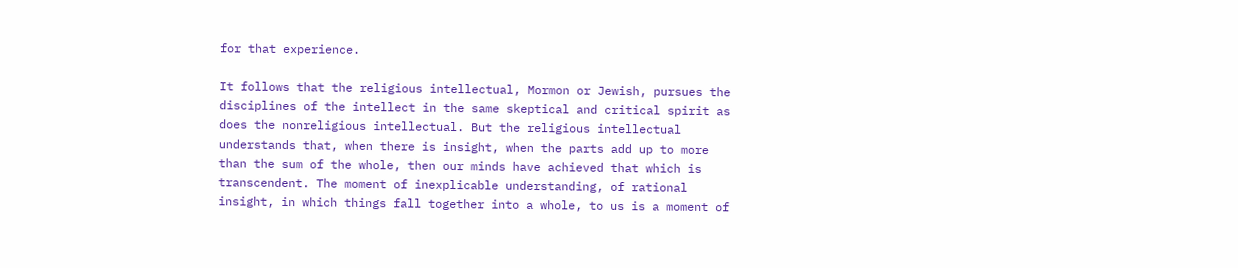for that experience.

It follows that the religious intellectual, Mormon or Jewish, pursues the disciplines of the intellect in the same skeptical and critical spirit as does the nonreligious intellectual. But the religious intellectual understands that, when there is insight, when the parts add up to more than the sum of the whole, then our minds have achieved that which is transcendent. The moment of inexplicable understanding, of rational insight, in which things fall together into a whole, to us is a moment of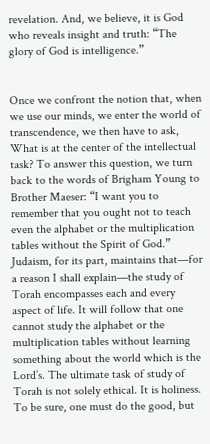revelation. And, we believe, it is God who reveals insight and truth: “The glory of God is intelligence.”


Once we confront the notion that, when we use our minds, we enter the world of transcendence, we then have to ask, What is at the center of the intellectual task? To answer this question, we turn back to the words of Brigham Young to Brother Maeser: “I want you to remember that you ought not to teach even the alphabet or the multiplication tables without the Spirit of God.” Judaism, for its part, maintains that—for a reason I shall explain—the study of Torah encompasses each and every aspect of life. It will follow that one cannot study the alphabet or the multiplication tables without learning something about the world which is the Lord’s. The ultimate task of study of Torah is not solely ethical. It is holiness. To be sure, one must do the good, but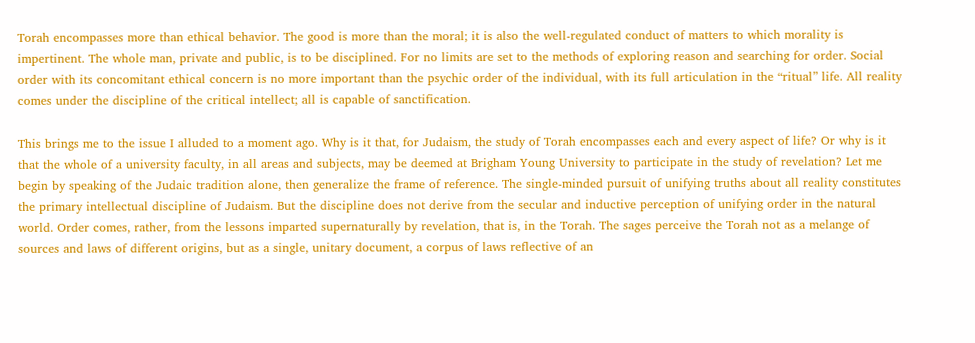Torah encompasses more than ethical behavior. The good is more than the moral; it is also the well-regulated conduct of matters to which morality is impertinent. The whole man, private and public, is to be disciplined. For no limits are set to the methods of exploring reason and searching for order. Social order with its concomitant ethical concern is no more important than the psychic order of the individual, with its full articulation in the “ritual” life. All reality comes under the discipline of the critical intellect; all is capable of sanctification.

This brings me to the issue I alluded to a moment ago. Why is it that, for Judaism, the study of Torah encompasses each and every aspect of life? Or why is it that the whole of a university faculty, in all areas and subjects, may be deemed at Brigham Young University to participate in the study of revelation? Let me begin by speaking of the Judaic tradition alone, then generalize the frame of reference. The single-minded pursuit of unifying truths about all reality constitutes the primary intellectual discipline of Judaism. But the discipline does not derive from the secular and inductive perception of unifying order in the natural world. Order comes, rather, from the lessons imparted supernaturally by revelation, that is, in the Torah. The sages perceive the Torah not as a melange of sources and laws of different origins, but as a single, unitary document, a corpus of laws reflective of an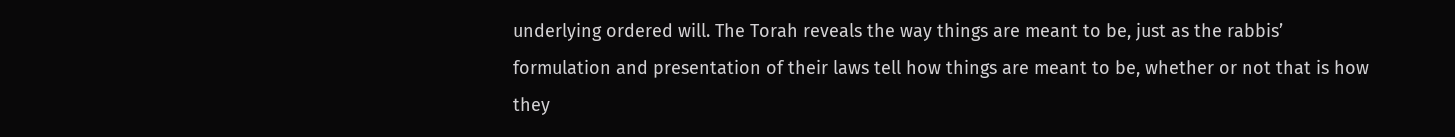underlying ordered will. The Torah reveals the way things are meant to be, just as the rabbis’ formulation and presentation of their laws tell how things are meant to be, whether or not that is how they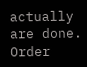actually are done. Order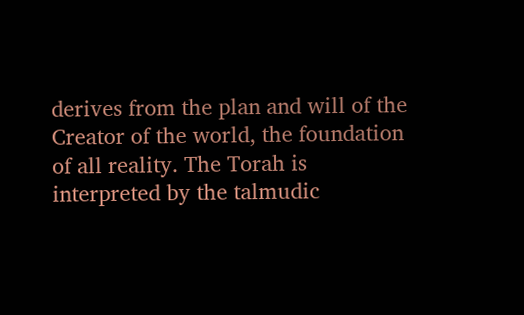derives from the plan and will of the Creator of the world, the foundation of all reality. The Torah is interpreted by the talmudic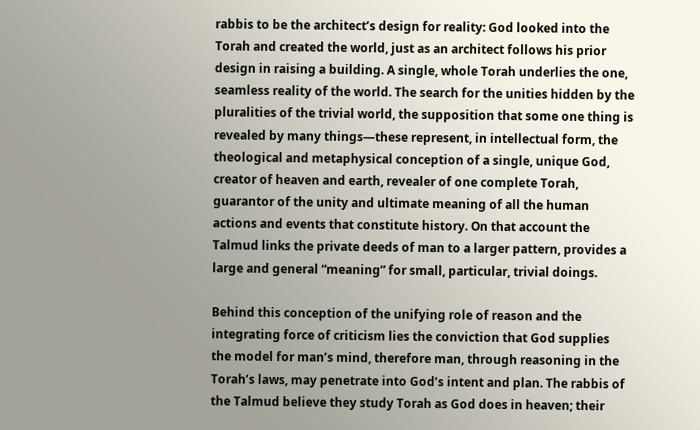rabbis to be the architect’s design for reality: God looked into the Torah and created the world, just as an architect follows his prior design in raising a building. A single, whole Torah underlies the one, seamless reality of the world. The search for the unities hidden by the pluralities of the trivial world, the supposition that some one thing is revealed by many things—these represent, in intellectual form, the theological and metaphysical conception of a single, unique God, creator of heaven and earth, revealer of one complete Torah, guarantor of the unity and ultimate meaning of all the human actions and events that constitute history. On that account the Talmud links the private deeds of man to a larger pattern, provides a large and general “meaning” for small, particular, trivial doings.

Behind this conception of the unifying role of reason and the integrating force of criticism lies the conviction that God supplies the model for man’s mind, therefore man, through reasoning in the Torah’s laws, may penetrate into God’s intent and plan. The rabbis of the Talmud believe they study Torah as God does in heaven; their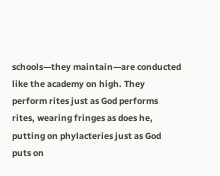schools—they maintain—are conducted like the academy on high. They perform rites just as God performs rites, wearing fringes as does he, putting on phylacteries just as God puts on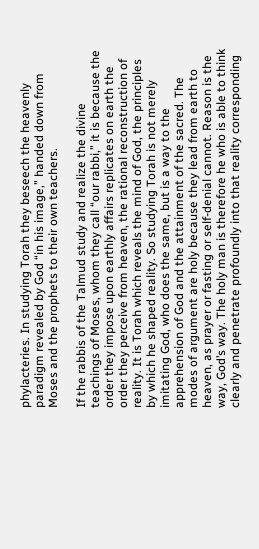phylacteries. In studying Torah they beseech the heavenly paradigm revealed by God “in his image,” handed down from Moses and the prophets to their own teachers.

If the rabbis of the Talmud study and realize the divine teachings of Moses, whom they call “our rabbi,” it is because the order they impose upon earthly affairs replicates on earth the order they perceive from heaven, the rational reconstruction of reality. It is Torah which reveals the mind of God, the principles by which he shaped reality. So studying Torah is not merely imitating God, who does the same, but is a way to the apprehension of God and the attainment of the sacred. The modes of argument are holy because they lead from earth to heaven, as prayer or fasting or self-denial cannot. Reason is the way, God’s way. The holy man is therefore he who is able to think clearly and penetrate profoundly into that reality corresponding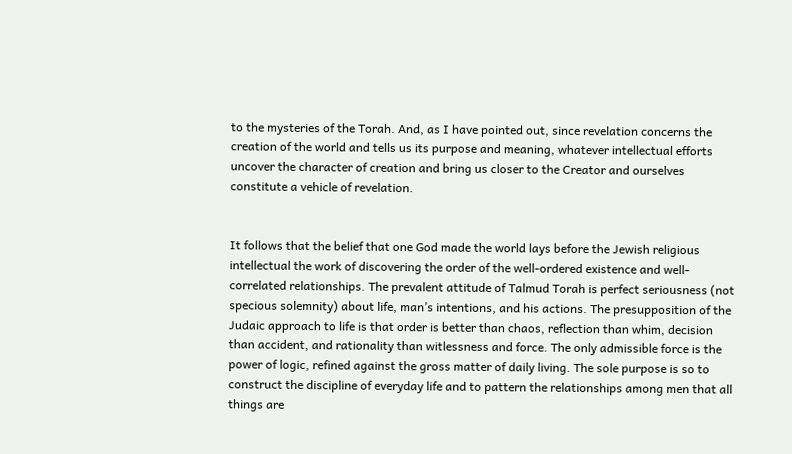to the mysteries of the Torah. And, as I have pointed out, since revelation concerns the creation of the world and tells us its purpose and meaning, whatever intellectual efforts uncover the character of creation and bring us closer to the Creator and ourselves constitute a vehicle of revelation.


It follows that the belief that one God made the world lays before the Jewish religious intellectual the work of discovering the order of the well-ordered existence and well-correlated relationships. The prevalent attitude of Talmud Torah is perfect seriousness (not specious solemnity) about life, man’s intentions, and his actions. The presupposition of the Judaic approach to life is that order is better than chaos, reflection than whim, decision than accident, and rationality than witlessness and force. The only admissible force is the power of logic, refined against the gross matter of daily living. The sole purpose is so to construct the discipline of everyday life and to pattern the relationships among men that all things are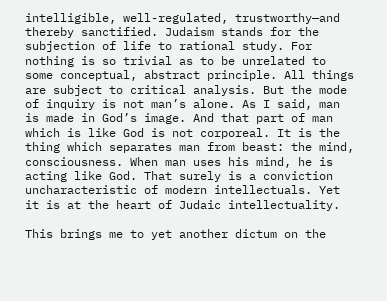intelligible, well-regulated, trustworthy—and thereby sanctified. Judaism stands for the subjection of life to rational study. For nothing is so trivial as to be unrelated to some conceptual, abstract principle. All things are subject to critical analysis. But the mode of inquiry is not man’s alone. As I said, man is made in God’s image. And that part of man which is like God is not corporeal. It is the thing which separates man from beast: the mind, consciousness. When man uses his mind, he is acting like God. That surely is a conviction uncharacteristic of modern intellectuals. Yet it is at the heart of Judaic intellectuality.

This brings me to yet another dictum on the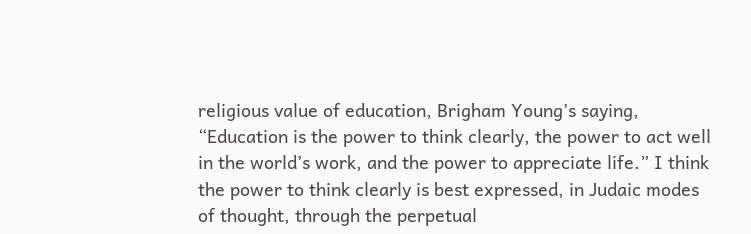religious value of education, Brigham Young’s saying, “Education is the power to think clearly, the power to act well in the world’s work, and the power to appreciate life.” I think the power to think clearly is best expressed, in Judaic modes of thought, through the perpetual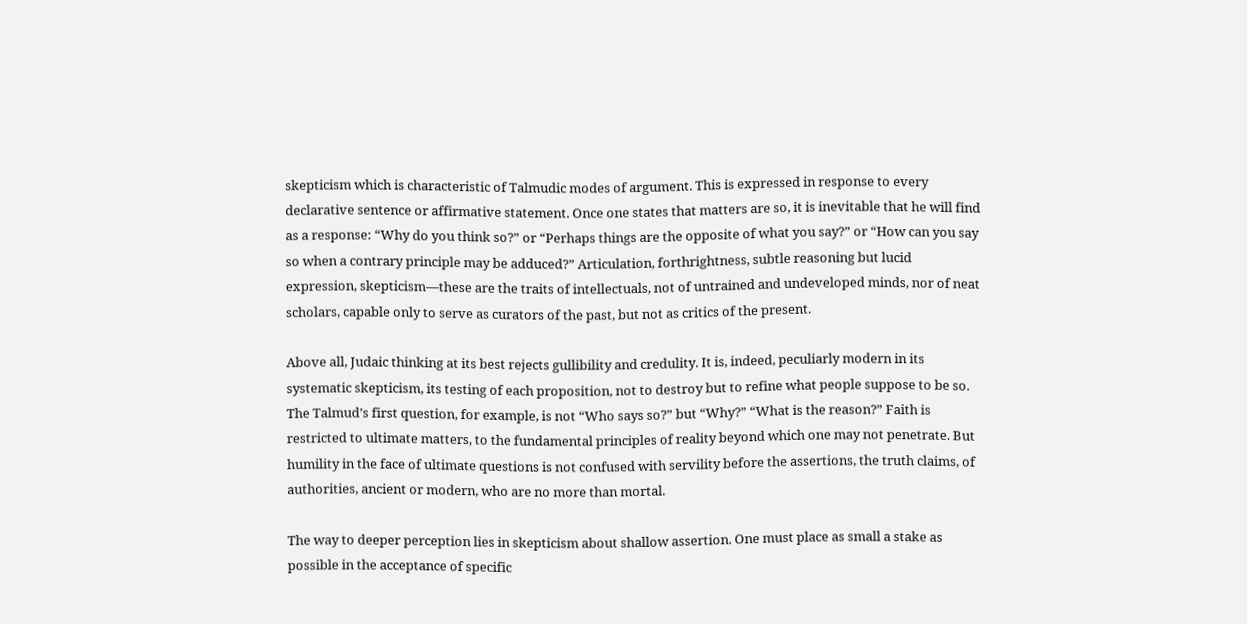skepticism which is characteristic of Talmudic modes of argument. This is expressed in response to every declarative sentence or affirmative statement. Once one states that matters are so, it is inevitable that he will find as a response: “Why do you think so?” or “Perhaps things are the opposite of what you say?” or “How can you say so when a contrary principle may be adduced?” Articulation, forthrightness, subtle reasoning but lucid expression, skepticism—these are the traits of intellectuals, not of untrained and undeveloped minds, nor of neat scholars, capable only to serve as curators of the past, but not as critics of the present.

Above all, Judaic thinking at its best rejects gullibility and credulity. It is, indeed, peculiarly modern in its systematic skepticism, its testing of each proposition, not to destroy but to refine what people suppose to be so. The Talmud’s first question, for example, is not “Who says so?” but “Why?” “What is the reason?” Faith is restricted to ultimate matters, to the fundamental principles of reality beyond which one may not penetrate. But humility in the face of ultimate questions is not confused with servility before the assertions, the truth claims, of authorities, ancient or modern, who are no more than mortal.

The way to deeper perception lies in skepticism about shallow assertion. One must place as small a stake as possible in the acceptance of specific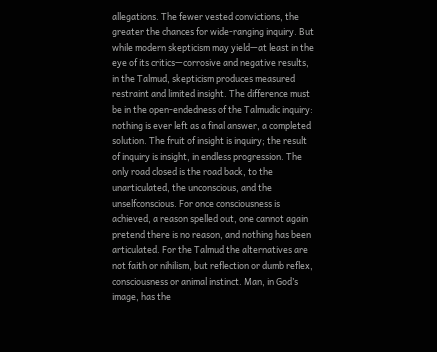allegations. The fewer vested convictions, the greater the chances for wide-ranging inquiry. But while modern skepticism may yield—at least in the eye of its critics—corrosive and negative results, in the Talmud, skepticism produces measured restraint and limited insight. The difference must be in the open-endedness of the Talmudic inquiry: nothing is ever left as a final answer, a completed solution. The fruit of insight is inquiry; the result of inquiry is insight, in endless progression. The only road closed is the road back, to the unarticulated, the unconscious, and the unselfconscious. For once consciousness is achieved, a reason spelled out, one cannot again pretend there is no reason, and nothing has been articulated. For the Talmud the alternatives are not faith or nihilism, but reflection or dumb reflex, consciousness or animal instinct. Man, in God’s image, has the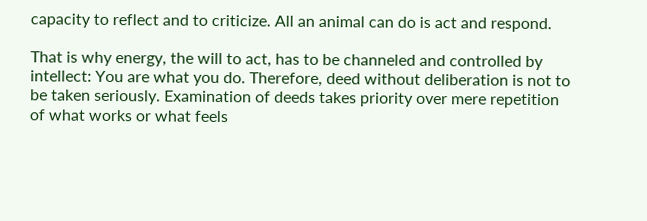capacity to reflect and to criticize. All an animal can do is act and respond.

That is why energy, the will to act, has to be channeled and controlled by intellect: You are what you do. Therefore, deed without deliberation is not to be taken seriously. Examination of deeds takes priority over mere repetition of what works or what feels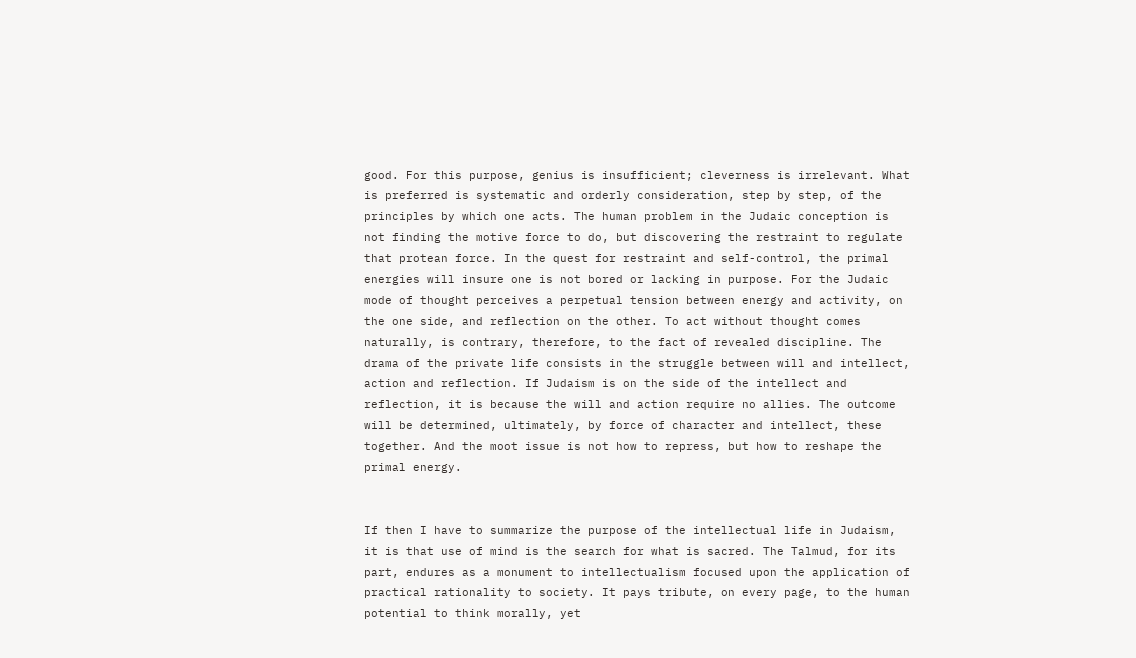good. For this purpose, genius is insufficient; cleverness is irrelevant. What is preferred is systematic and orderly consideration, step by step, of the principles by which one acts. The human problem in the Judaic conception is not finding the motive force to do, but discovering the restraint to regulate that protean force. In the quest for restraint and self-control, the primal energies will insure one is not bored or lacking in purpose. For the Judaic mode of thought perceives a perpetual tension between energy and activity, on the one side, and reflection on the other. To act without thought comes naturally, is contrary, therefore, to the fact of revealed discipline. The drama of the private life consists in the struggle between will and intellect, action and reflection. If Judaism is on the side of the intellect and reflection, it is because the will and action require no allies. The outcome will be determined, ultimately, by force of character and intellect, these together. And the moot issue is not how to repress, but how to reshape the primal energy.


If then I have to summarize the purpose of the intellectual life in Judaism, it is that use of mind is the search for what is sacred. The Talmud, for its part, endures as a monument to intellectualism focused upon the application of practical rationality to society. It pays tribute, on every page, to the human potential to think morally, yet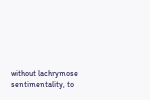without lachrymose sentimentality, to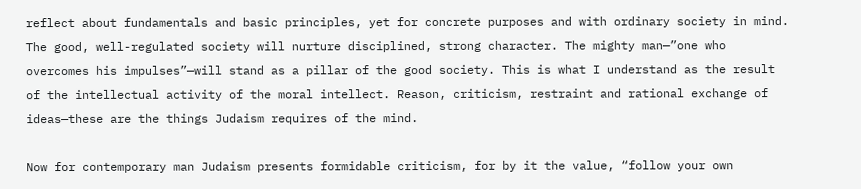reflect about fundamentals and basic principles, yet for concrete purposes and with ordinary society in mind. The good, well-regulated society will nurture disciplined, strong character. The mighty man—”one who overcomes his impulses”—will stand as a pillar of the good society. This is what I understand as the result of the intellectual activity of the moral intellect. Reason, criticism, restraint and rational exchange of ideas—these are the things Judaism requires of the mind.

Now for contemporary man Judaism presents formidable criticism, for by it the value, “follow your own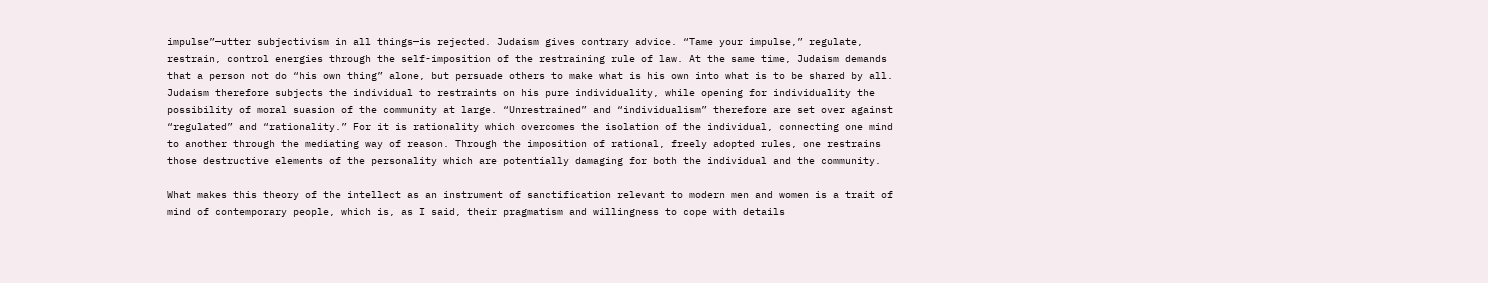impulse”—utter subjectivism in all things—is rejected. Judaism gives contrary advice. “Tame your impulse,” regulate, restrain, control energies through the self-imposition of the restraining rule of law. At the same time, Judaism demands that a person not do “his own thing” alone, but persuade others to make what is his own into what is to be shared by all. Judaism therefore subjects the individual to restraints on his pure individuality, while opening for individuality the possibility of moral suasion of the community at large. “Unrestrained” and “individualism” therefore are set over against “regulated” and “rationality.” For it is rationality which overcomes the isolation of the individual, connecting one mind to another through the mediating way of reason. Through the imposition of rational, freely adopted rules, one restrains those destructive elements of the personality which are potentially damaging for both the individual and the community.

What makes this theory of the intellect as an instrument of sanctification relevant to modern men and women is a trait of mind of contemporary people, which is, as I said, their pragmatism and willingness to cope with details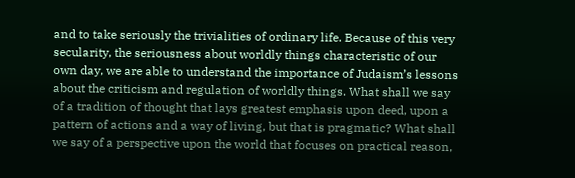and to take seriously the trivialities of ordinary life. Because of this very secularity, the seriousness about worldly things characteristic of our own day, we are able to understand the importance of Judaism’s lessons about the criticism and regulation of worldly things. What shall we say of a tradition of thought that lays greatest emphasis upon deed, upon a pattern of actions and a way of living, but that is pragmatic? What shall we say of a perspective upon the world that focuses on practical reason,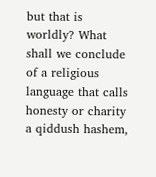but that is worldly? What shall we conclude of a religious language that calls honesty or charity a qiddush hashem,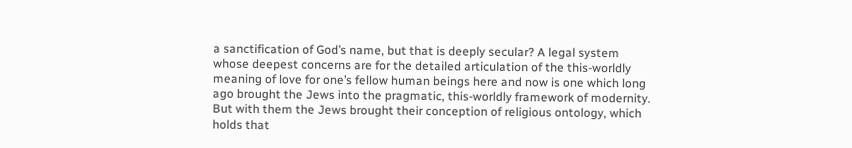a sanctification of God’s name, but that is deeply secular? A legal system whose deepest concerns are for the detailed articulation of the this-worldly meaning of love for one’s fellow human beings here and now is one which long ago brought the Jews into the pragmatic, this-worldly framework of modernity. But with them the Jews brought their conception of religious ontology, which holds that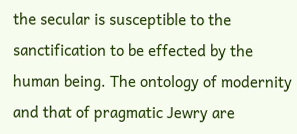the secular is susceptible to the sanctification to be effected by the human being. The ontology of modernity and that of pragmatic Jewry are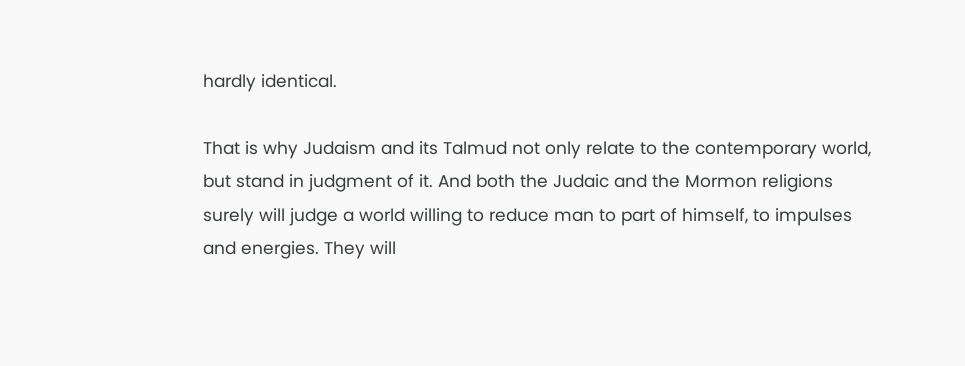hardly identical.

That is why Judaism and its Talmud not only relate to the contemporary world, but stand in judgment of it. And both the Judaic and the Mormon religions surely will judge a world willing to reduce man to part of himself, to impulses and energies. They will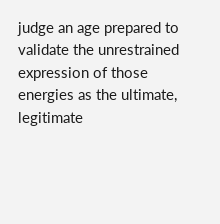judge an age prepared to validate the unrestrained expression of those energies as the ultimate, legitimate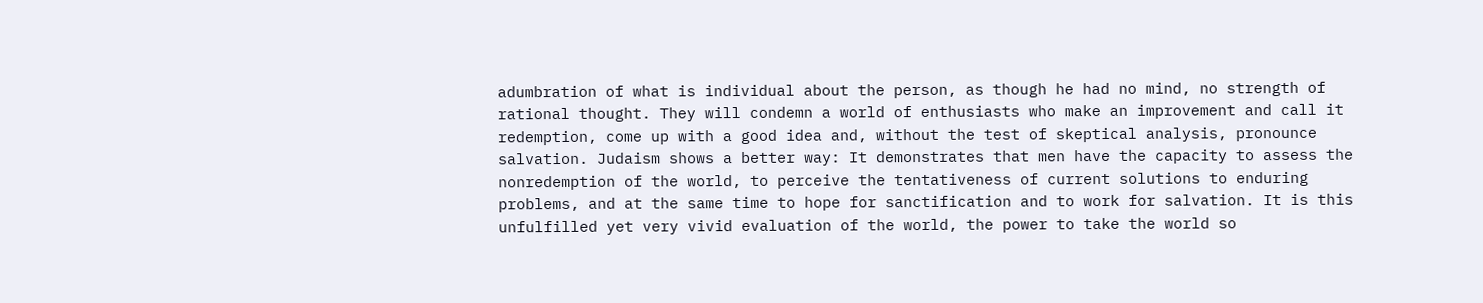adumbration of what is individual about the person, as though he had no mind, no strength of rational thought. They will condemn a world of enthusiasts who make an improvement and call it redemption, come up with a good idea and, without the test of skeptical analysis, pronounce salvation. Judaism shows a better way: It demonstrates that men have the capacity to assess the nonredemption of the world, to perceive the tentativeness of current solutions to enduring problems, and at the same time to hope for sanctification and to work for salvation. It is this unfulfilled yet very vivid evaluation of the world, the power to take the world so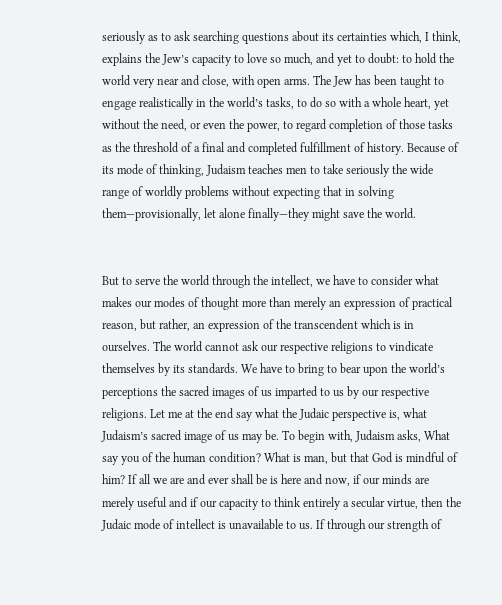seriously as to ask searching questions about its certainties which, I think, explains the Jew’s capacity to love so much, and yet to doubt: to hold the world very near and close, with open arms. The Jew has been taught to engage realistically in the world’s tasks, to do so with a whole heart, yet without the need, or even the power, to regard completion of those tasks as the threshold of a final and completed fulfillment of history. Because of its mode of thinking, Judaism teaches men to take seriously the wide range of worldly problems without expecting that in solving them—provisionally, let alone finally—they might save the world.


But to serve the world through the intellect, we have to consider what makes our modes of thought more than merely an expression of practical reason, but rather, an expression of the transcendent which is in ourselves. The world cannot ask our respective religions to vindicate themselves by its standards. We have to bring to bear upon the world’s perceptions the sacred images of us imparted to us by our respective religions. Let me at the end say what the Judaic perspective is, what Judaism’s sacred image of us may be. To begin with, Judaism asks, What say you of the human condition? What is man, but that God is mindful of him? If all we are and ever shall be is here and now, if our minds are merely useful and if our capacity to think entirely a secular virtue, then the Judaic mode of intellect is unavailable to us. If through our strength of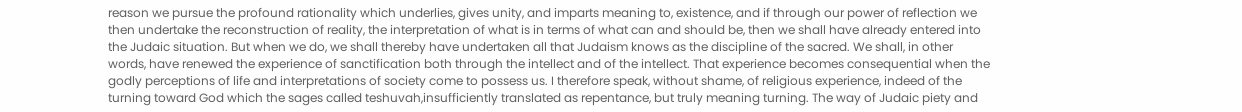reason we pursue the profound rationality which underlies, gives unity, and imparts meaning to, existence, and if through our power of reflection we then undertake the reconstruction of reality, the interpretation of what is in terms of what can and should be, then we shall have already entered into the Judaic situation. But when we do, we shall thereby have undertaken all that Judaism knows as the discipline of the sacred. We shall, in other words, have renewed the experience of sanctification both through the intellect and of the intellect. That experience becomes consequential when the godly perceptions of life and interpretations of society come to possess us. I therefore speak, without shame, of religious experience, indeed of the turning toward God which the sages called teshuvah,insufficiently translated as repentance, but truly meaning turning. The way of Judaic piety and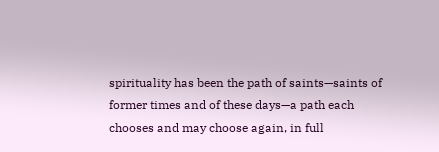spirituality has been the path of saints—saints of former times and of these days—a path each chooses and may choose again, in full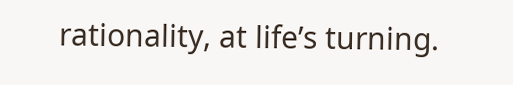rationality, at life’s turning.